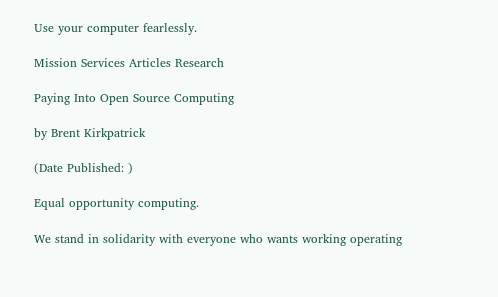Use your computer fearlessly.

Mission Services Articles Research

Paying Into Open Source Computing

by Brent Kirkpatrick

(Date Published: )

Equal opportunity computing.

We stand in solidarity with everyone who wants working operating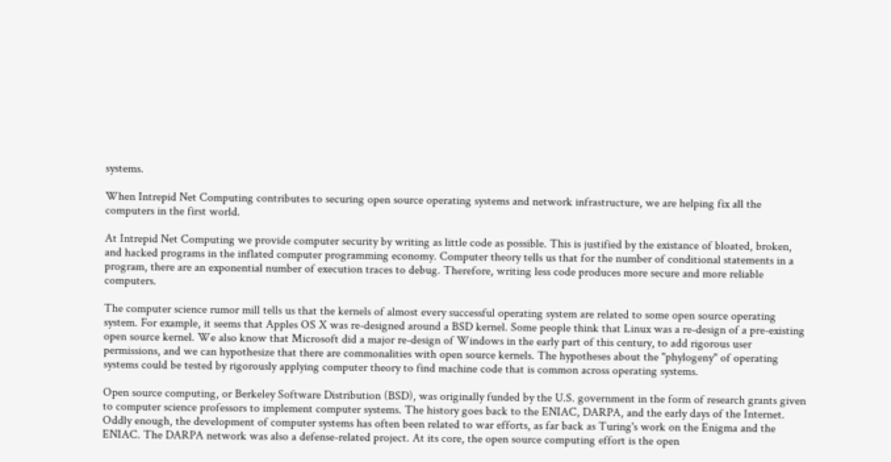systems.

When Intrepid Net Computing contributes to securing open source operating systems and network infrastructure, we are helping fix all the computers in the first world.

At Intrepid Net Computing we provide computer security by writing as little code as possible. This is justified by the existance of bloated, broken, and hacked programs in the inflated computer programming economy. Computer theory tells us that for the number of conditional statements in a program, there are an exponential number of execution traces to debug. Therefore, writing less code produces more secure and more reliable computers.

The computer science rumor mill tells us that the kernels of almost every successful operating system are related to some open source operating system. For example, it seems that Apples OS X was re-designed around a BSD kernel. Some people think that Linux was a re-design of a pre-existing open source kernel. We also know that Microsoft did a major re-design of Windows in the early part of this century, to add rigorous user permissions, and we can hypothesize that there are commonalities with open source kernels. The hypotheses about the "phylogeny" of operating systems could be tested by rigorously applying computer theory to find machine code that is common across operating systems.

Open source computing, or Berkeley Software Distribution (BSD), was originally funded by the U.S. government in the form of research grants given to computer science professors to implement computer systems. The history goes back to the ENIAC, DARPA, and the early days of the Internet. Oddly enough, the development of computer systems has often been related to war efforts, as far back as Turing's work on the Enigma and the ENIAC. The DARPA network was also a defense-related project. At its core, the open source computing effort is the open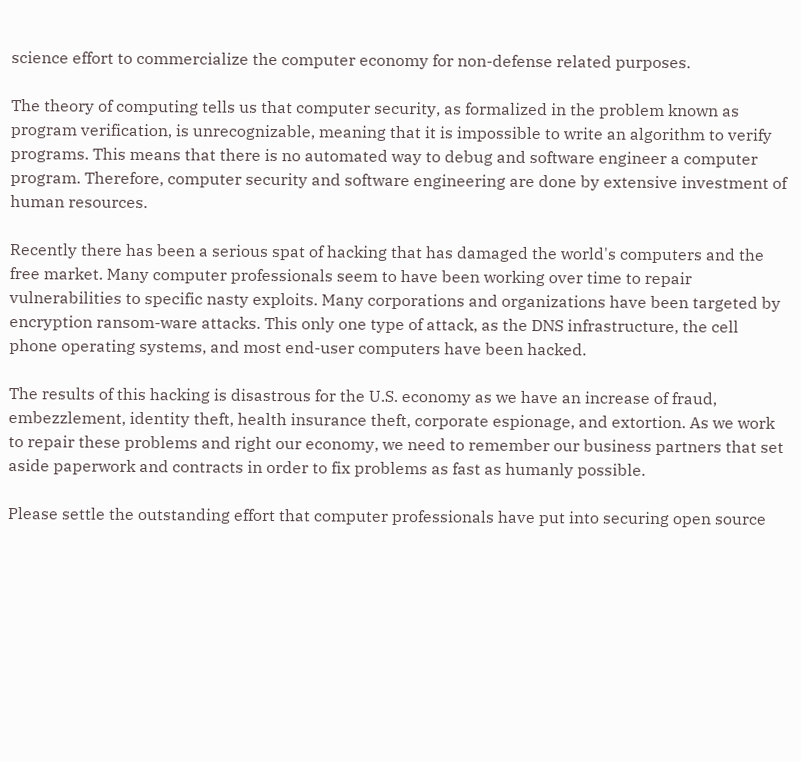science effort to commercialize the computer economy for non-defense related purposes.

The theory of computing tells us that computer security, as formalized in the problem known as program verification, is unrecognizable, meaning that it is impossible to write an algorithm to verify programs. This means that there is no automated way to debug and software engineer a computer program. Therefore, computer security and software engineering are done by extensive investment of human resources.

Recently there has been a serious spat of hacking that has damaged the world's computers and the free market. Many computer professionals seem to have been working over time to repair vulnerabilities to specific nasty exploits. Many corporations and organizations have been targeted by encryption ransom-ware attacks. This only one type of attack, as the DNS infrastructure, the cell phone operating systems, and most end-user computers have been hacked.

The results of this hacking is disastrous for the U.S. economy as we have an increase of fraud, embezzlement, identity theft, health insurance theft, corporate espionage, and extortion. As we work to repair these problems and right our economy, we need to remember our business partners that set aside paperwork and contracts in order to fix problems as fast as humanly possible.

Please settle the outstanding effort that computer professionals have put into securing open source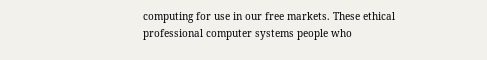computing for use in our free markets. These ethical professional computer systems people who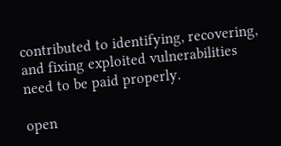contributed to identifying, recovering, and fixing exploited vulnerabilities need to be paid properly.

open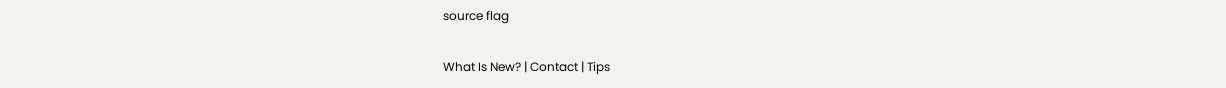source flag

What Is New? | Contact | Tips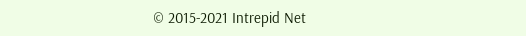© 2015-2021 Intrepid Net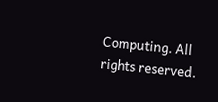Computing. All rights reserved.